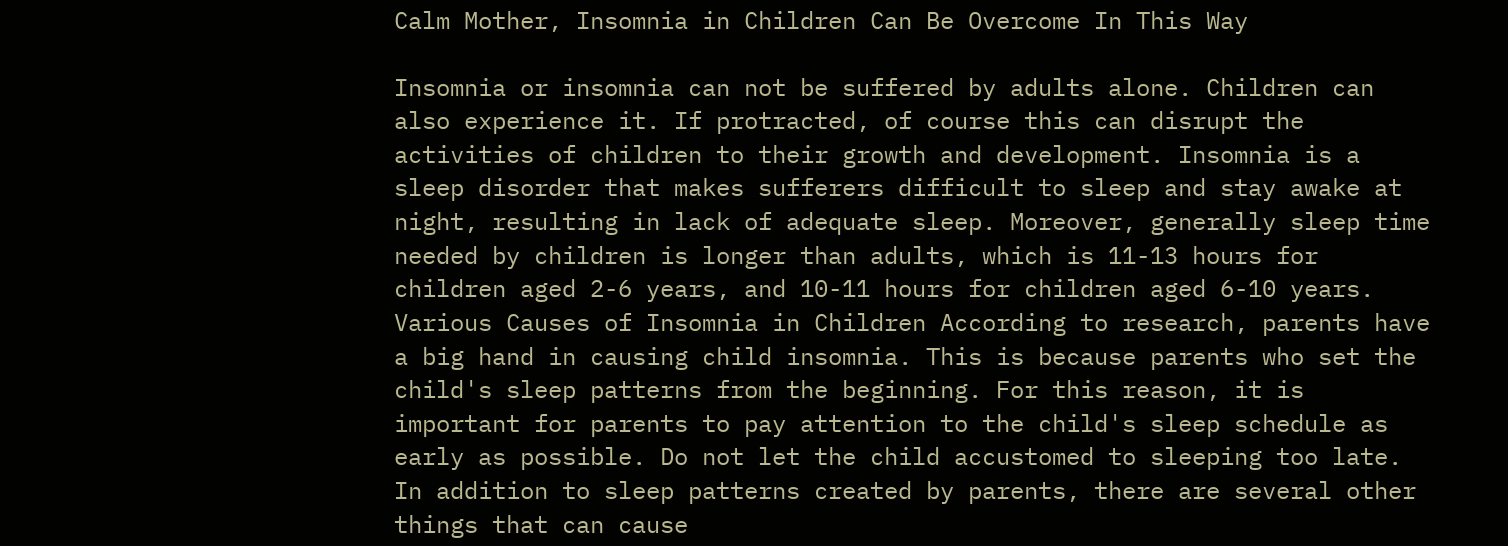Calm Mother, Insomnia in Children Can Be Overcome In This Way

Insomnia or insomnia can not be suffered by adults alone. Children can also experience it. If protracted, of course this can disrupt the activities of children to their growth and development. Insomnia is a sleep disorder that makes sufferers difficult to sleep and stay awake at night, resulting in lack of adequate sleep. Moreover, generally sleep time needed by children is longer than adults, which is 11-13 hours for children aged 2-6 years, and 10-11 hours for children aged 6-10 years. Various Causes of Insomnia in Children According to research, parents have a big hand in causing child insomnia. This is because parents who set the child's sleep patterns from the beginning. For this reason, it is important for parents to pay attention to the child's sleep schedule as early as possible. Do not let the child accustomed to sleeping too late. In addition to sleep patterns created by parents, there are several other things that can cause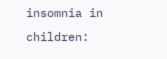insomnia in children: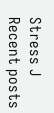Stress J
Recent posts